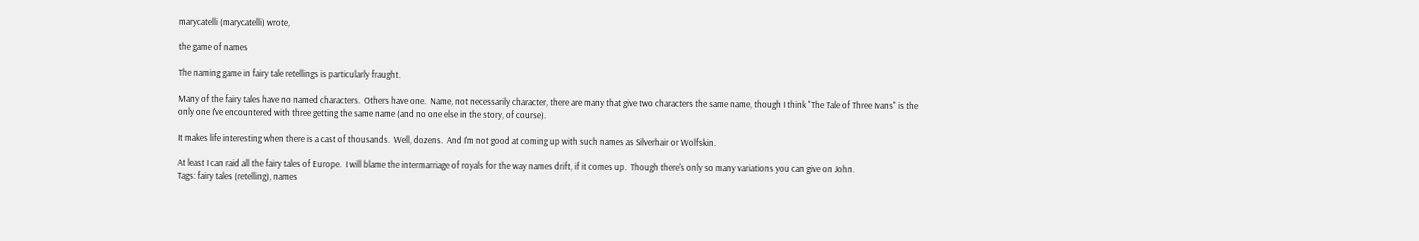marycatelli (marycatelli) wrote,

the game of names

The naming game in fairy tale retellings is particularly fraught.

Many of the fairy tales have no named characters.  Others have one.  Name, not necessarily character, there are many that give two characters the same name, though I think "The Tale of Three Ivans" is the only one I've encountered with three getting the same name (and no one else in the story, of course).

It makes life interesting when there is a cast of thousands.  Well, dozens.  And I'm not good at coming up with such names as Silverhair or Wolfskin.

At least I can raid all the fairy tales of Europe.  I will blame the intermarriage of royals for the way names drift, if it comes up.  Though there's only so many variations you can give on John.
Tags: fairy tales (retelling), names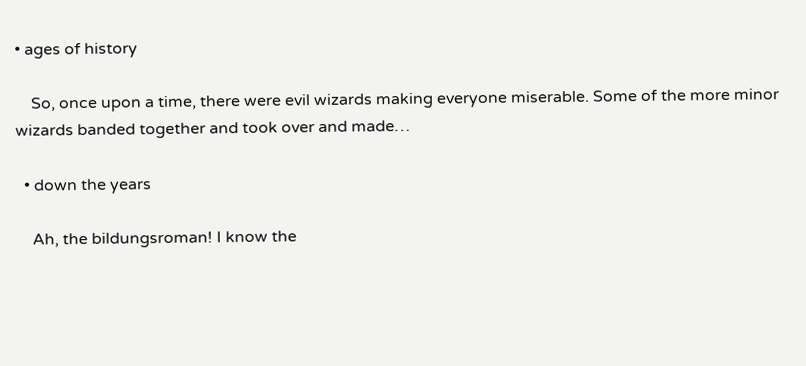• ages of history

    So, once upon a time, there were evil wizards making everyone miserable. Some of the more minor wizards banded together and took over and made…

  • down the years

    Ah, the bildungsroman! I know the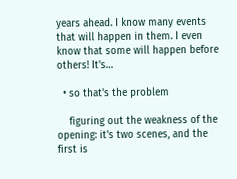years ahead. I know many events that will happen in them. I even know that some will happen before others! It's…

  • so that's the problem

    figuring out the weakness of the opening: it's two scenes, and the first is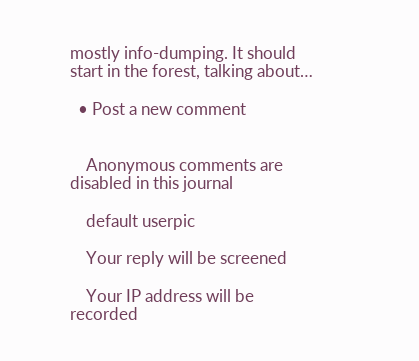mostly info-dumping. It should start in the forest, talking about…

  • Post a new comment


    Anonymous comments are disabled in this journal

    default userpic

    Your reply will be screened

    Your IP address will be recorded